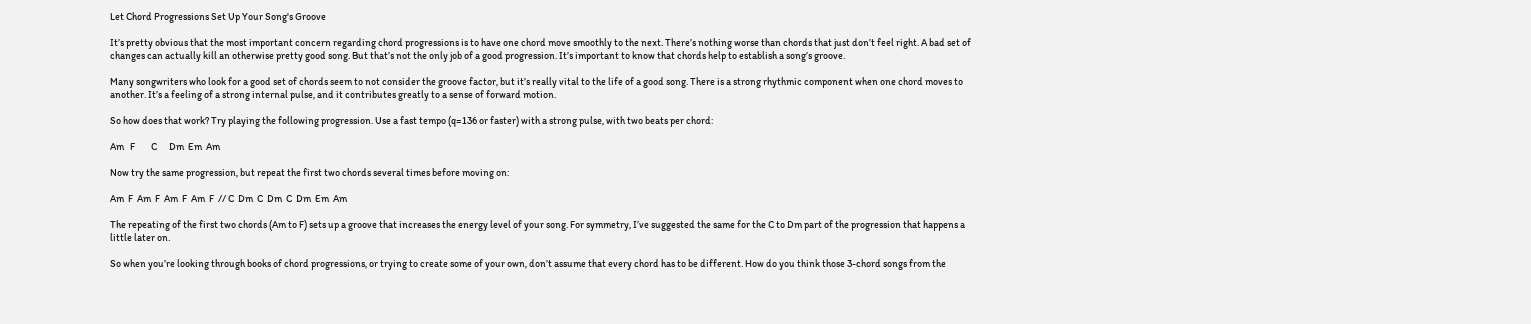Let Chord Progressions Set Up Your Song's Groove

It’s pretty obvious that the most important concern regarding chord progressions is to have one chord move smoothly to the next. There’s nothing worse than chords that just don’t feel right. A bad set of changes can actually kill an otherwise pretty good song. But that’s not the only job of a good progression. It’s important to know that chords help to establish a song’s groove.

Many songwriters who look for a good set of chords seem to not consider the groove factor, but it’s really vital to the life of a good song. There is a strong rhythmic component when one chord moves to another. It’s a feeling of a strong internal pulse, and it contributes greatly to a sense of forward motion.

So how does that work? Try playing the following progression. Use a fast tempo (q=136 or faster) with a strong pulse, with two beats per chord:

Am   F        C      Dm  Em  Am

Now try the same progression, but repeat the first two chords several times before moving on:

Am  F  Am  F  Am  F  Am  F  // C  Dm  C  Dm  C  Dm  Em  Am

The repeating of the first two chords (Am to F) sets up a groove that increases the energy level of your song. For symmetry, I’ve suggested the same for the C to Dm part of the progression that happens a little later on.

So when you’re looking through books of chord progressions, or trying to create some of your own, don’t assume that every chord has to be different. How do you think those 3-chord songs from the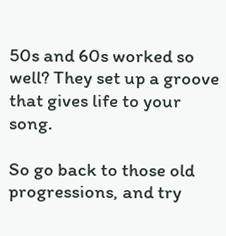50s and 60s worked so well? They set up a groove that gives life to your song.

So go back to those old progressions, and try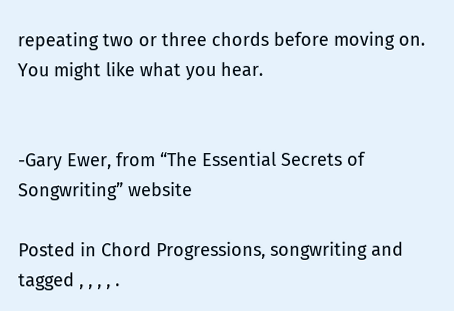repeating two or three chords before moving on. You might like what you hear.


-Gary Ewer, from “The Essential Secrets of Songwriting” website

Posted in Chord Progressions, songwriting and tagged , , , , .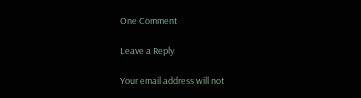One Comment

Leave a Reply

Your email address will not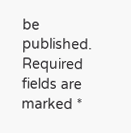be published. Required fields are marked *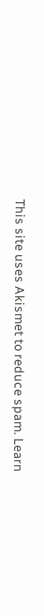This site uses Akismet to reduce spam. Learn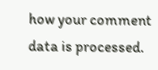how your comment data is processed.